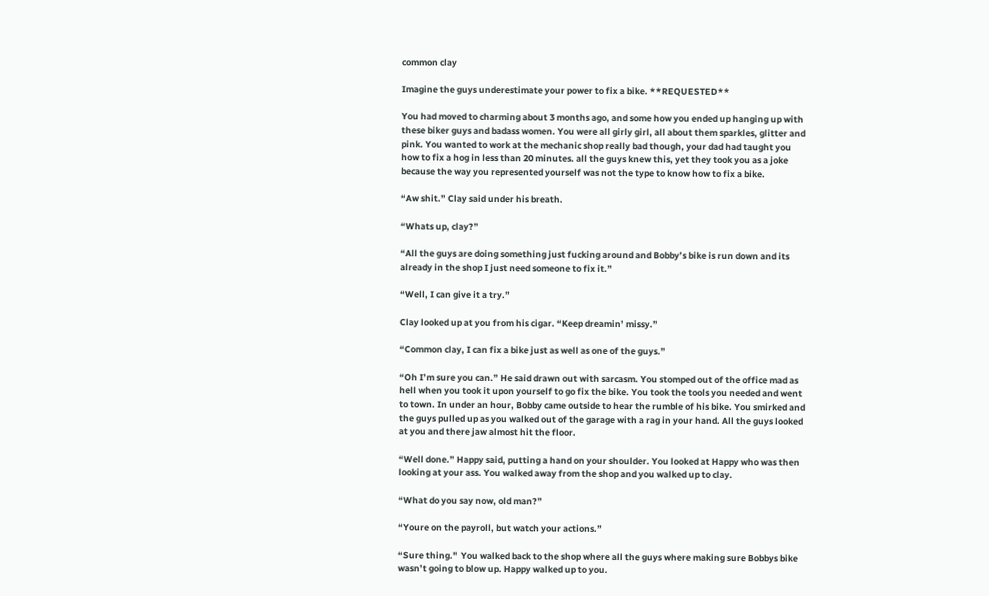common clay

Imagine the guys underestimate your power to fix a bike. **REQUESTED**

You had moved to charming about 3 months ago, and some how you ended up hanging up with these biker guys and badass women. You were all girly girl, all about them sparkles, glitter and pink. You wanted to work at the mechanic shop really bad though, your dad had taught you how to fix a hog in less than 20 minutes. all the guys knew this, yet they took you as a joke because the way you represented yourself was not the type to know how to fix a bike.

“Aw shit.” Clay said under his breath.

“Whats up, clay?”

“All the guys are doing something just fucking around and Bobby’s bike is run down and its already in the shop I just need someone to fix it.”

“Well, I can give it a try.”

Clay looked up at you from his cigar. “Keep dreamin’ missy.”

“Common clay, I can fix a bike just as well as one of the guys.”

“Oh I’m sure you can.” He said drawn out with sarcasm. You stomped out of the office mad as hell when you took it upon yourself to go fix the bike. You took the tools you needed and went to town. In under an hour, Bobby came outside to hear the rumble of his bike. You smirked and the guys pulled up as you walked out of the garage with a rag in your hand. All the guys looked at you and there jaw almost hit the floor.

“Well done.” Happy said, putting a hand on your shoulder. You looked at Happy who was then looking at your ass. You walked away from the shop and you walked up to clay.

“What do you say now, old man?”

“Youre on the payroll, but watch your actions.”

“Sure thing."  You walked back to the shop where all the guys where making sure Bobbys bike wasn’t going to blow up. Happy walked up to you.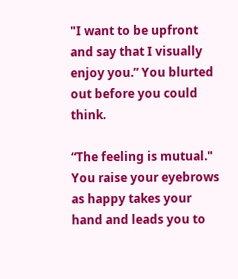"I want to be upfront and say that I visually enjoy you.” You blurted out before you could think.

“The feeling is mutual." You raise your eyebrows as happy takes your hand and leads you to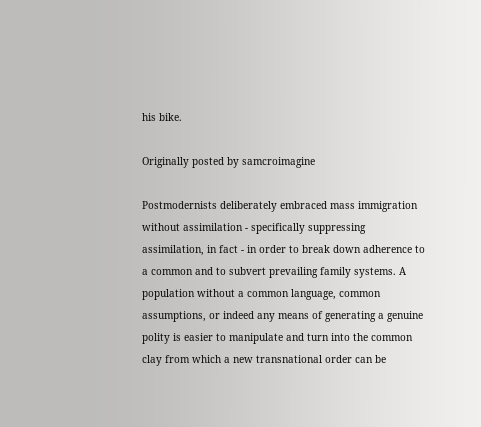his bike.

Originally posted by samcroimagine

Postmodernists deliberately embraced mass immigration without assimilation - specifically suppressing assimilation, in fact - in order to break down adherence to a common and to subvert prevailing family systems. A population without a common language, common assumptions, or indeed any means of generating a genuine polity is easier to manipulate and turn into the common clay from which a new transnational order can be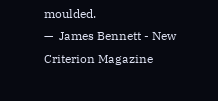moulded.
—  James Bennett - New Criterion Magazine